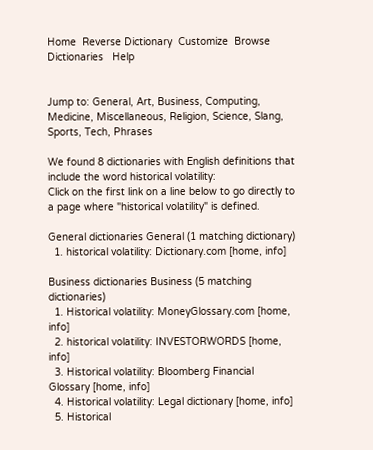Home  Reverse Dictionary  Customize  Browse Dictionaries   Help


Jump to: General, Art, Business, Computing, Medicine, Miscellaneous, Religion, Science, Slang, Sports, Tech, Phrases

We found 8 dictionaries with English definitions that include the word historical volatility:
Click on the first link on a line below to go directly to a page where "historical volatility" is defined.

General dictionaries General (1 matching dictionary)
  1. historical volatility: Dictionary.com [home, info]

Business dictionaries Business (5 matching dictionaries)
  1. Historical volatility: MoneyGlossary.com [home, info]
  2. historical volatility: INVESTORWORDS [home, info]
  3. Historical volatility: Bloomberg Financial Glossary [home, info]
  4. Historical volatility: Legal dictionary [home, info]
  5. Historical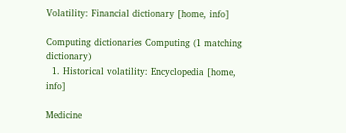Volatility: Financial dictionary [home, info]

Computing dictionaries Computing (1 matching dictionary)
  1. Historical volatility: Encyclopedia [home, info]

Medicine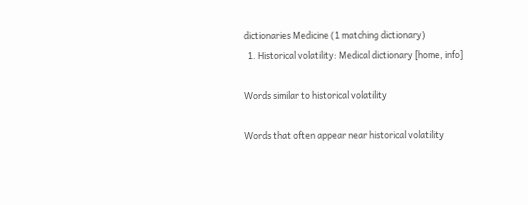dictionaries Medicine (1 matching dictionary)
  1. Historical volatility: Medical dictionary [home, info]

Words similar to historical volatility

Words that often appear near historical volatility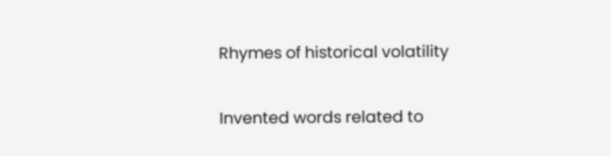Rhymes of historical volatility

Invented words related to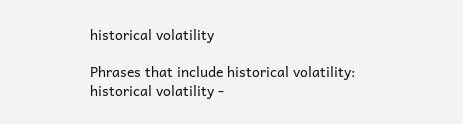historical volatility

Phrases that include historical volatility:   historical volatility -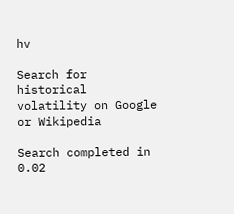hv

Search for historical volatility on Google or Wikipedia

Search completed in 0.02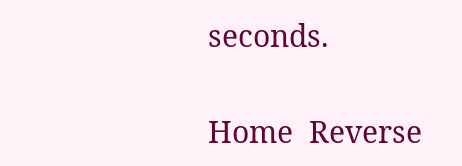seconds.

Home  Reverse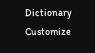Dictionary  Customize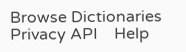Browse Dictionaries  Privacy API    Help